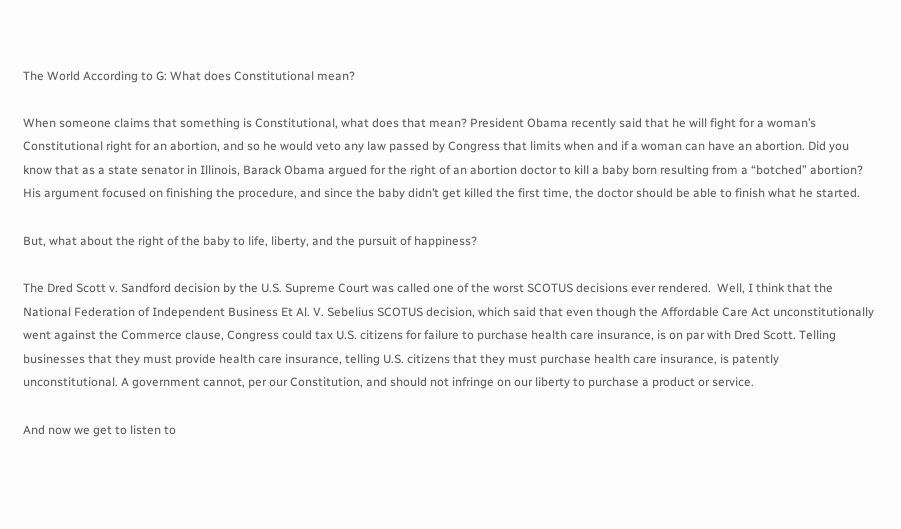The World According to G: What does Constitutional mean?

When someone claims that something is Constitutional, what does that mean? President Obama recently said that he will fight for a woman’s Constitutional right for an abortion, and so he would veto any law passed by Congress that limits when and if a woman can have an abortion. Did you know that as a state senator in Illinois, Barack Obama argued for the right of an abortion doctor to kill a baby born resulting from a “botched” abortion? His argument focused on finishing the procedure, and since the baby didn’t get killed the first time, the doctor should be able to finish what he started.

But, what about the right of the baby to life, liberty, and the pursuit of happiness?

The Dred Scott v. Sandford decision by the U.S. Supreme Court was called one of the worst SCOTUS decisions ever rendered.  Well, I think that the National Federation of Independent Business Et Al. V. Sebelius SCOTUS decision, which said that even though the Affordable Care Act unconstitutionally went against the Commerce clause, Congress could tax U.S. citizens for failure to purchase health care insurance, is on par with Dred Scott. Telling businesses that they must provide health care insurance, telling U.S. citizens that they must purchase health care insurance, is patently unconstitutional. A government cannot, per our Constitution, and should not infringe on our liberty to purchase a product or service.

And now we get to listen to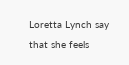Loretta Lynch say that she feels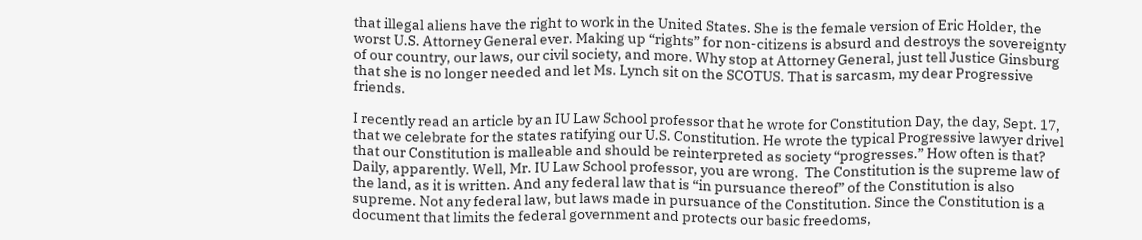that illegal aliens have the right to work in the United States. She is the female version of Eric Holder, the worst U.S. Attorney General ever. Making up “rights” for non-citizens is absurd and destroys the sovereignty of our country, our laws, our civil society, and more. Why stop at Attorney General, just tell Justice Ginsburg that she is no longer needed and let Ms. Lynch sit on the SCOTUS. That is sarcasm, my dear Progressive friends.

I recently read an article by an IU Law School professor that he wrote for Constitution Day, the day, Sept. 17, that we celebrate for the states ratifying our U.S. Constitution. He wrote the typical Progressive lawyer drivel that our Constitution is malleable and should be reinterpreted as society “progresses.” How often is that? Daily, apparently. Well, Mr. IU Law School professor, you are wrong.  The Constitution is the supreme law of the land, as it is written. And any federal law that is “in pursuance thereof” of the Constitution is also supreme. Not any federal law, but laws made in pursuance of the Constitution. Since the Constitution is a document that limits the federal government and protects our basic freedoms,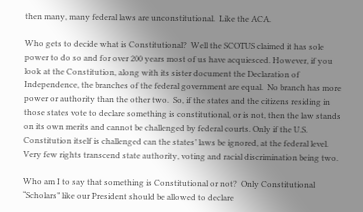then many, many federal laws are unconstitutional.  Like the ACA.

Who gets to decide what is Constitutional?  Well the SCOTUS claimed it has sole power to do so and for over 200 years most of us have acquiesced. However, if you look at the Constitution, along with its sister document the Declaration of Independence, the branches of the federal government are equal.  No branch has more power or authority than the other two.  So, if the states and the citizens residing in those states vote to declare something is constitutional, or is not, then the law stands on its own merits and cannot be challenged by federal courts. Only if the U.S. Constitution itself is challenged can the states’ laws be ignored, at the federal level. Very few rights transcend state authority, voting and racial discrimination being two.

Who am I to say that something is Constitutional or not?  Only Constitutional “Scholars” like our President should be allowed to declare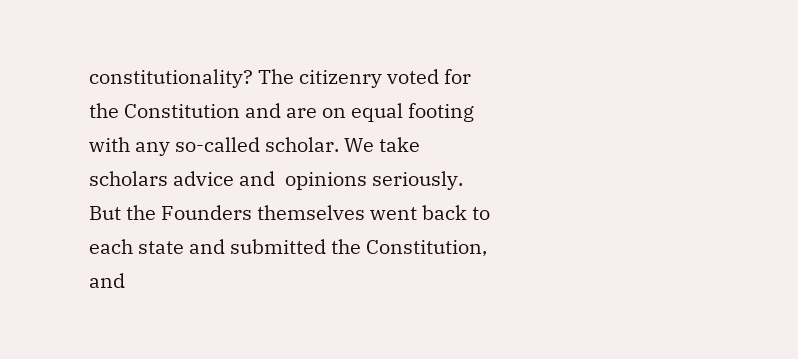constitutionality? The citizenry voted for the Constitution and are on equal footing with any so-called scholar. We take scholars advice and  opinions seriously. But the Founders themselves went back to each state and submitted the Constitution, and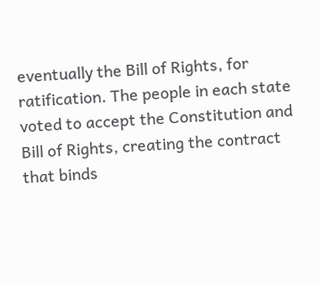eventually the Bill of Rights, for ratification. The people in each state voted to accept the Constitution and Bill of Rights, creating the contract that binds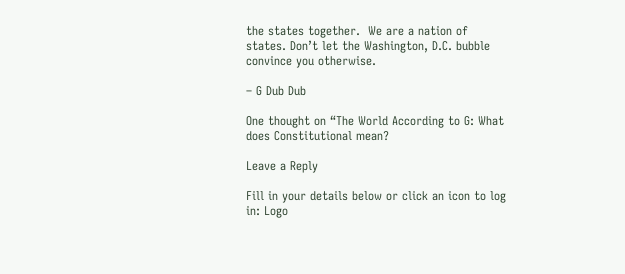the states together.  We are a nation of states. Don’t let the Washington, D.C. bubble convince you otherwise.

– G Dub Dub

One thought on “The World According to G: What does Constitutional mean?

Leave a Reply

Fill in your details below or click an icon to log in: Logo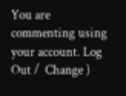You are commenting using your account. Log Out /  Change )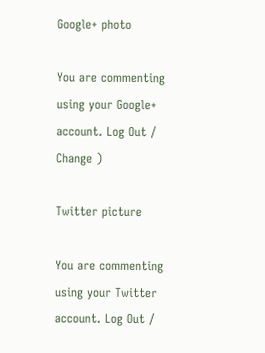Google+ photo

You are commenting using your Google+ account. Log Out /  Change )

Twitter picture

You are commenting using your Twitter account. Log Out /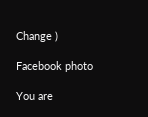Change )

Facebook photo

You are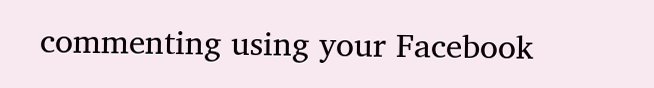commenting using your Facebook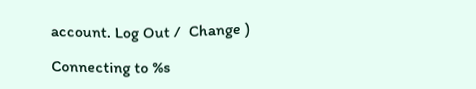account. Log Out /  Change )

Connecting to %s